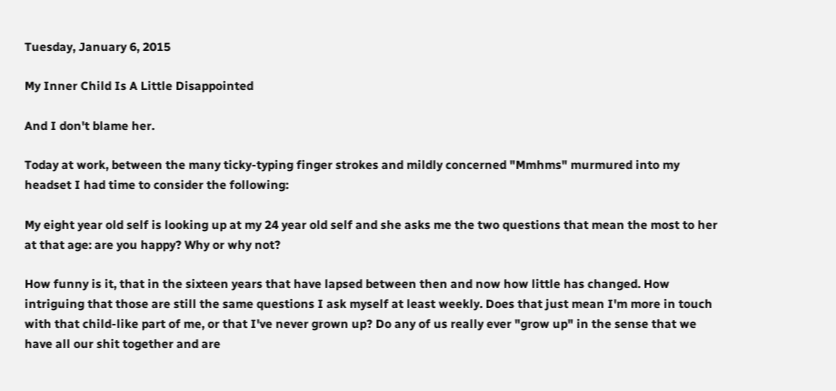Tuesday, January 6, 2015

My Inner Child Is A Little Disappointed

And I don't blame her.

Today at work, between the many ticky-typing finger strokes and mildly concerned "Mmhms" murmured into my headset I had time to consider the following:

My eight year old self is looking up at my 24 year old self and she asks me the two questions that mean the most to her at that age: are you happy? Why or why not?

How funny is it, that in the sixteen years that have lapsed between then and now how little has changed. How intriguing that those are still the same questions I ask myself at least weekly. Does that just mean I'm more in touch with that child-like part of me, or that I've never grown up? Do any of us really ever "grow up" in the sense that we have all our shit together and are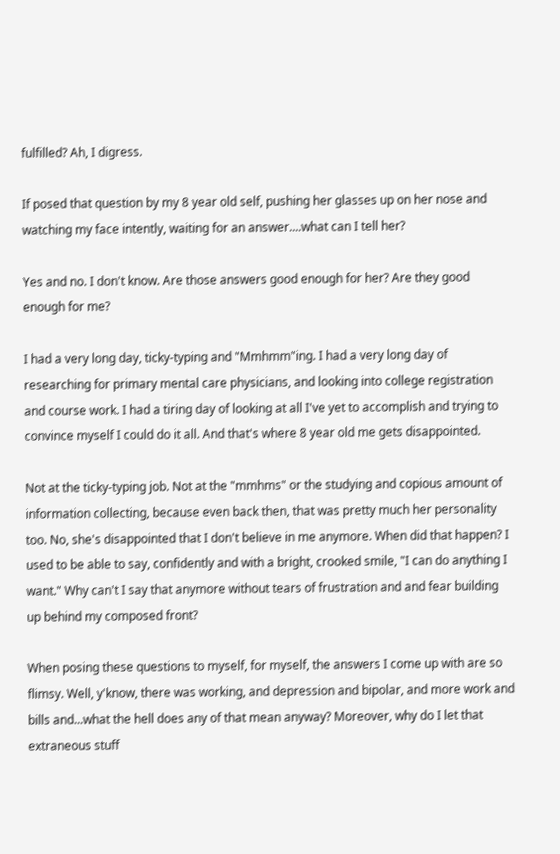fulfilled? Ah, I digress.

If posed that question by my 8 year old self, pushing her glasses up on her nose and watching my face intently, waiting for an answer....what can I tell her?

Yes and no. I don't know. Are those answers good enough for her? Are they good enough for me?

I had a very long day, ticky-typing and "Mmhmm"ing. I had a very long day of researching for primary mental care physicians, and looking into college registration and course work. I had a tiring day of looking at all I've yet to accomplish and trying to convince myself I could do it all. And that's where 8 year old me gets disappointed.

Not at the ticky-typing job. Not at the "mmhms" or the studying and copious amount of information collecting, because even back then, that was pretty much her personality too. No, she's disappointed that I don't believe in me anymore. When did that happen? I used to be able to say, confidently and with a bright, crooked smile, "I can do anything I want." Why can't I say that anymore without tears of frustration and and fear building up behind my composed front?

When posing these questions to myself, for myself, the answers I come up with are so flimsy. Well, y'know, there was working, and depression and bipolar, and more work and bills and...what the hell does any of that mean anyway? Moreover, why do I let that extraneous stuff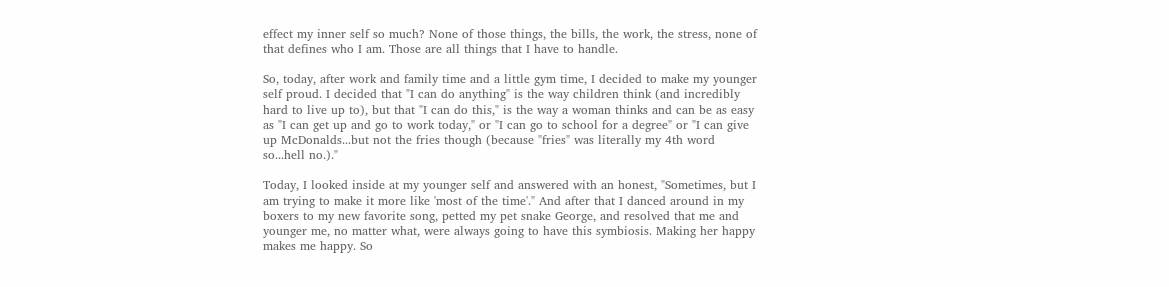effect my inner self so much? None of those things, the bills, the work, the stress, none of that defines who I am. Those are all things that I have to handle.

So, today, after work and family time and a little gym time, I decided to make my younger self proud. I decided that "I can do anything" is the way children think (and incredibly hard to live up to), but that "I can do this," is the way a woman thinks and can be as easy as "I can get up and go to work today," or "I can go to school for a degree" or "I can give up McDonalds...but not the fries though (because "fries" was literally my 4th word so...hell no.)."

Today, I looked inside at my younger self and answered with an honest, "Sometimes, but I am trying to make it more like 'most of the time'." And after that I danced around in my boxers to my new favorite song, petted my pet snake George, and resolved that me and younger me, no matter what, were always going to have this symbiosis. Making her happy makes me happy. So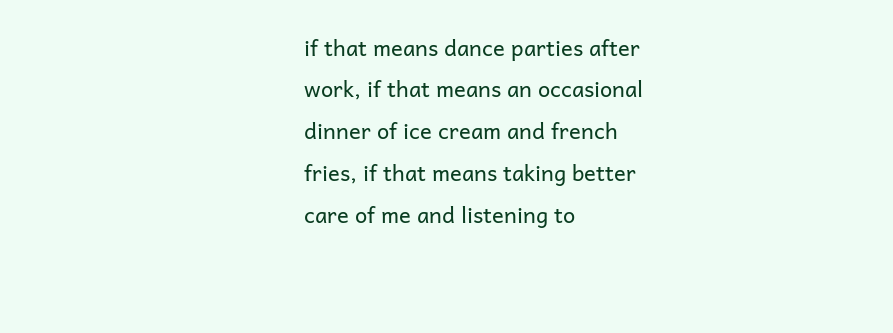if that means dance parties after work, if that means an occasional dinner of ice cream and french fries, if that means taking better care of me and listening to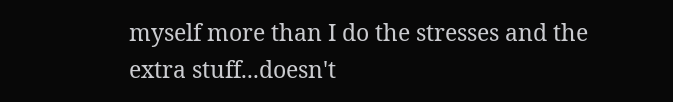myself more than I do the stresses and the extra stuff...doesn't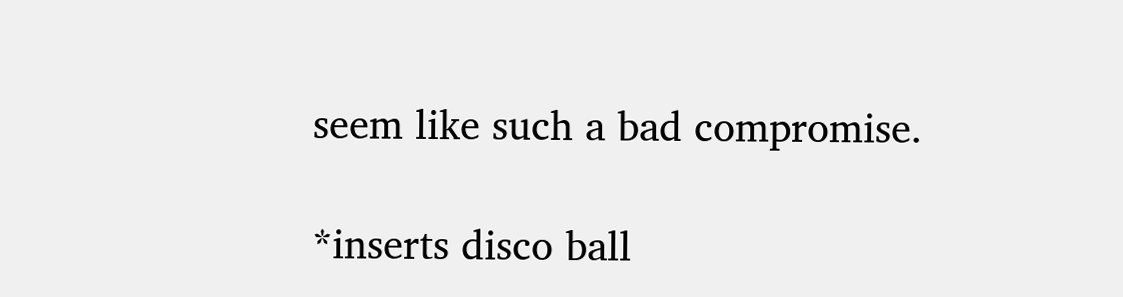seem like such a bad compromise.

*inserts disco ball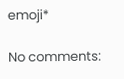emoji*

No comments: